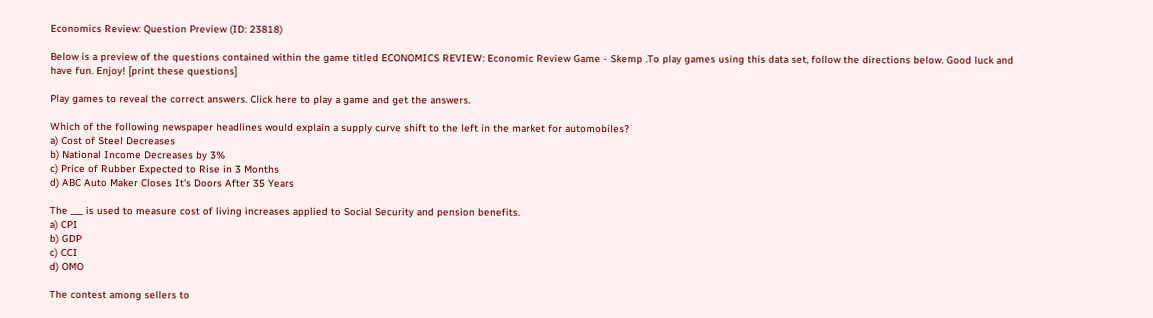Economics Review: Question Preview (ID: 23818)

Below is a preview of the questions contained within the game titled ECONOMICS REVIEW: Economic Review Game - Skemp .To play games using this data set, follow the directions below. Good luck and have fun. Enjoy! [print these questions]

Play games to reveal the correct answers. Click here to play a game and get the answers.

Which of the following newspaper headlines would explain a supply curve shift to the left in the market for automobiles?
a) Cost of Steel Decreases
b) National Income Decreases by 3%
c) Price of Rubber Expected to Rise in 3 Months
d) ABC Auto Maker Closes It's Doors After 35 Years

The ___ is used to measure cost of living increases applied to Social Security and pension benefits.
a) CPI
b) GDP
c) CCI
d) OMO

The contest among sellers to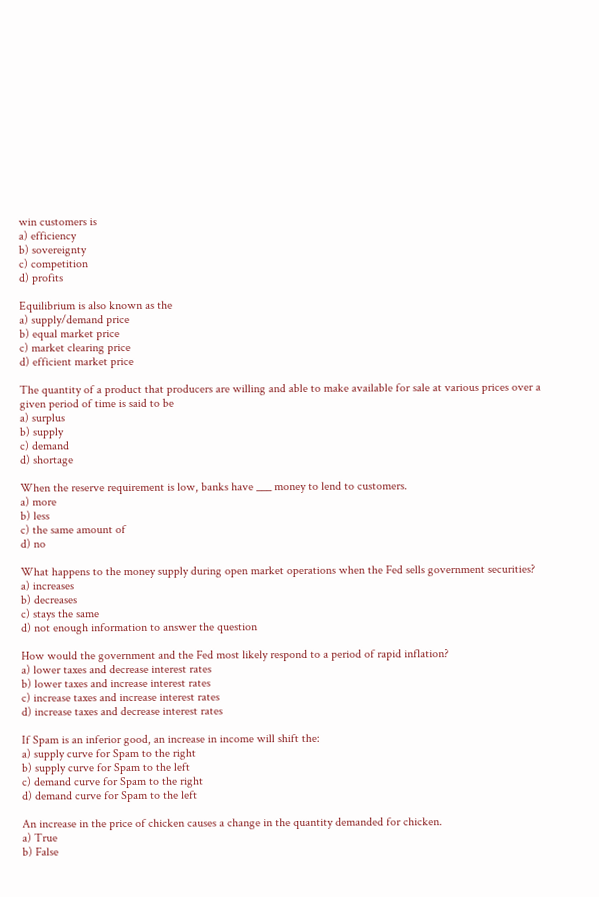win customers is
a) efficiency
b) sovereignty
c) competition
d) profits

Equilibrium is also known as the
a) supply/demand price
b) equal market price
c) market clearing price
d) efficient market price

The quantity of a product that producers are willing and able to make available for sale at various prices over a given period of time is said to be
a) surplus
b) supply
c) demand
d) shortage

When the reserve requirement is low, banks have ___ money to lend to customers.
a) more
b) less
c) the same amount of
d) no

What happens to the money supply during open market operations when the Fed sells government securities?
a) increases
b) decreases
c) stays the same
d) not enough information to answer the question

How would the government and the Fed most likely respond to a period of rapid inflation?
a) lower taxes and decrease interest rates
b) lower taxes and increase interest rates
c) increase taxes and increase interest rates
d) increase taxes and decrease interest rates

If Spam is an inferior good, an increase in income will shift the:
a) supply curve for Spam to the right
b) supply curve for Spam to the left
c) demand curve for Spam to the right
d) demand curve for Spam to the left

An increase in the price of chicken causes a change in the quantity demanded for chicken.
a) True
b) False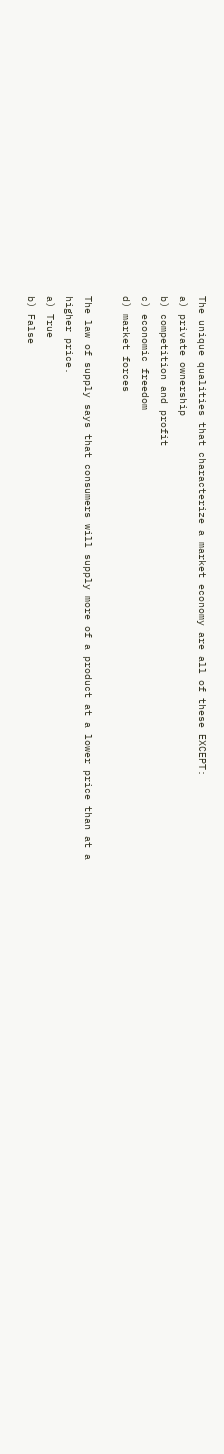The unique qualities that characterize a market economy are all of these EXCEPT:
a) private ownership
b) competition and profit
c) economic freedom
d) market forces

The law of supply says that consumers will supply more of a product at a lower price than at a higher price.
a) True
b) False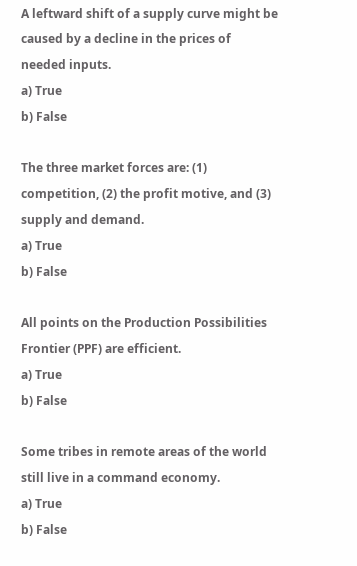A leftward shift of a supply curve might be caused by a decline in the prices of needed inputs.
a) True
b) False

The three market forces are: (1) competition, (2) the profit motive, and (3) supply and demand.
a) True
b) False

All points on the Production Possibilities Frontier (PPF) are efficient.
a) True
b) False

Some tribes in remote areas of the world still live in a command economy.
a) True
b) False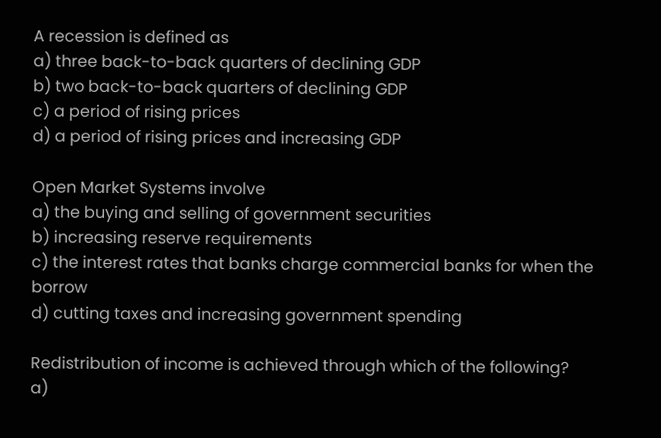A recession is defined as
a) three back-to-back quarters of declining GDP
b) two back-to-back quarters of declining GDP
c) a period of rising prices
d) a period of rising prices and increasing GDP

Open Market Systems involve
a) the buying and selling of government securities
b) increasing reserve requirements
c) the interest rates that banks charge commercial banks for when the borrow
d) cutting taxes and increasing government spending

Redistribution of income is achieved through which of the following?
a)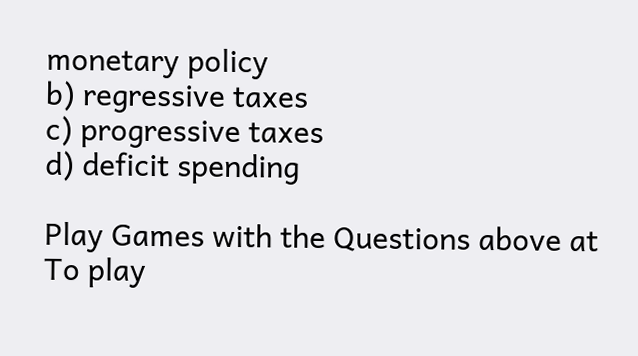monetary policy
b) regressive taxes
c) progressive taxes
d) deficit spending

Play Games with the Questions above at
To play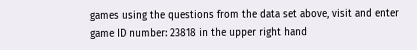games using the questions from the data set above, visit and enter game ID number: 23818 in the upper right hand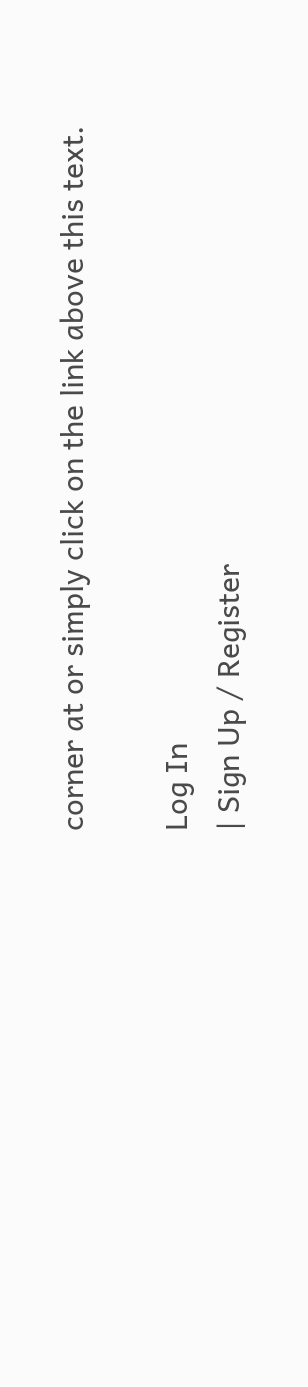corner at or simply click on the link above this text.

Log In
| Sign Up / Register